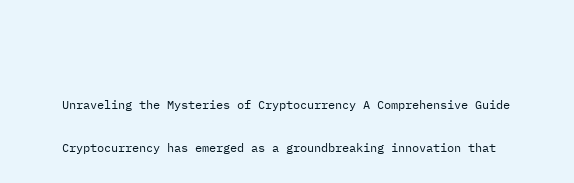Unraveling the Mysteries of Cryptocurrency A Comprehensive Guide

Cryptocurrency has emerged as a groundbreaking innovation that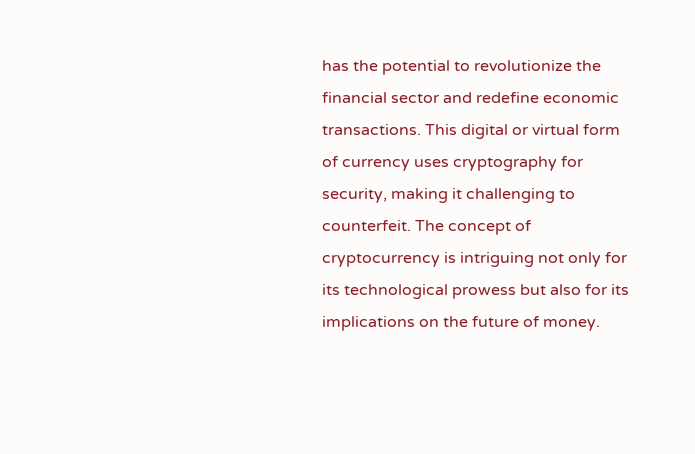has the potential to revolutionize the financial sector and redefine economic transactions. This digital or virtual form of currency uses cryptography for security, making it challenging to counterfeit. The concept of cryptocurrency is intriguing not only for its technological prowess but also for its implications on the future of money.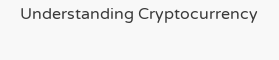Understanding Cryptocurrency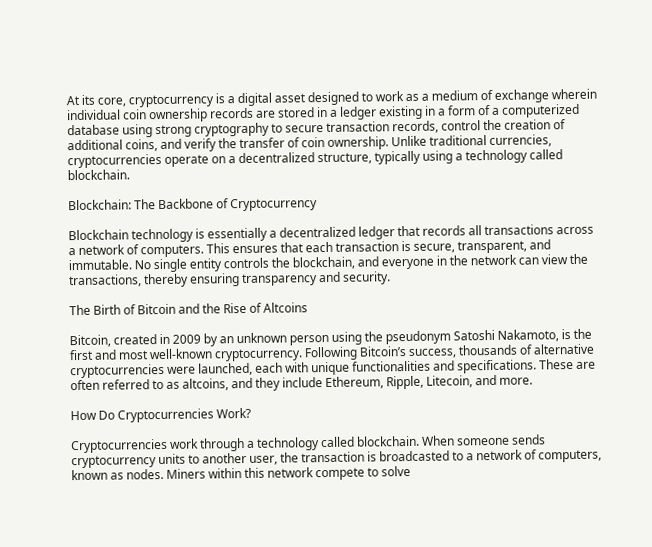At its core, cryptocurrency is a digital asset designed to work as a medium of exchange wherein individual coin ownership records are stored in a ledger existing in a form of a computerized database using strong cryptography to secure transaction records, control the creation of additional coins, and verify the transfer of coin ownership. Unlike traditional currencies, cryptocurrencies operate on a decentralized structure, typically using a technology called blockchain.

Blockchain: The Backbone of Cryptocurrency

Blockchain technology is essentially a decentralized ledger that records all transactions across a network of computers. This ensures that each transaction is secure, transparent, and immutable. No single entity controls the blockchain, and everyone in the network can view the transactions, thereby ensuring transparency and security.

The Birth of Bitcoin and the Rise of Altcoins

Bitcoin, created in 2009 by an unknown person using the pseudonym Satoshi Nakamoto, is the first and most well-known cryptocurrency. Following Bitcoin’s success, thousands of alternative cryptocurrencies were launched, each with unique functionalities and specifications. These are often referred to as altcoins, and they include Ethereum, Ripple, Litecoin, and more.

How Do Cryptocurrencies Work?

Cryptocurrencies work through a technology called blockchain. When someone sends cryptocurrency units to another user, the transaction is broadcasted to a network of computers, known as nodes. Miners within this network compete to solve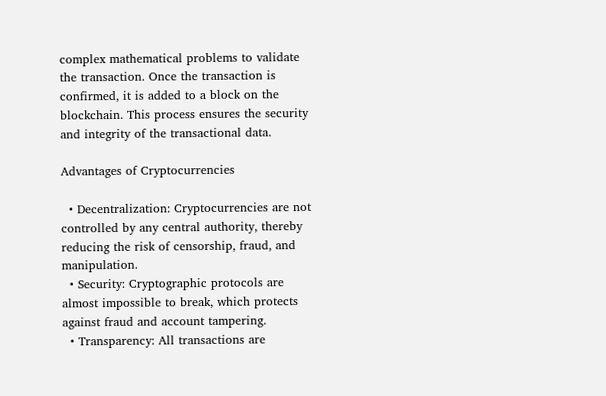complex mathematical problems to validate the transaction. Once the transaction is confirmed, it is added to a block on the blockchain. This process ensures the security and integrity of the transactional data.

Advantages of Cryptocurrencies

  • Decentralization: Cryptocurrencies are not controlled by any central authority, thereby reducing the risk of censorship, fraud, and manipulation.
  • Security: Cryptographic protocols are almost impossible to break, which protects against fraud and account tampering.
  • Transparency: All transactions are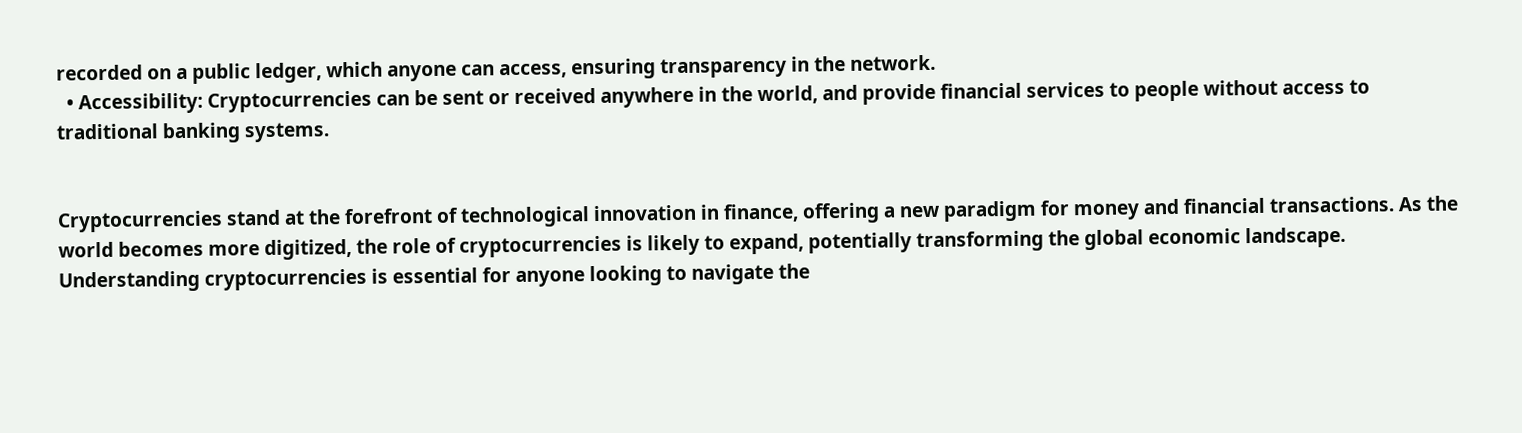recorded on a public ledger, which anyone can access, ensuring transparency in the network.
  • Accessibility: Cryptocurrencies can be sent or received anywhere in the world, and provide financial services to people without access to traditional banking systems.


Cryptocurrencies stand at the forefront of technological innovation in finance, offering a new paradigm for money and financial transactions. As the world becomes more digitized, the role of cryptocurrencies is likely to expand, potentially transforming the global economic landscape. Understanding cryptocurrencies is essential for anyone looking to navigate the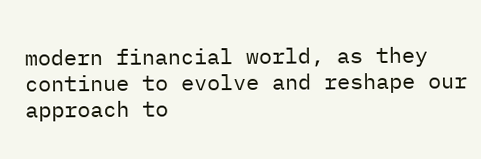modern financial world, as they continue to evolve and reshape our approach to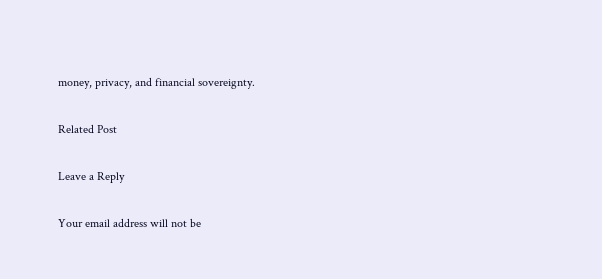money, privacy, and financial sovereignty.

Related Post

Leave a Reply

Your email address will not be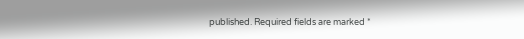published. Required fields are marked *